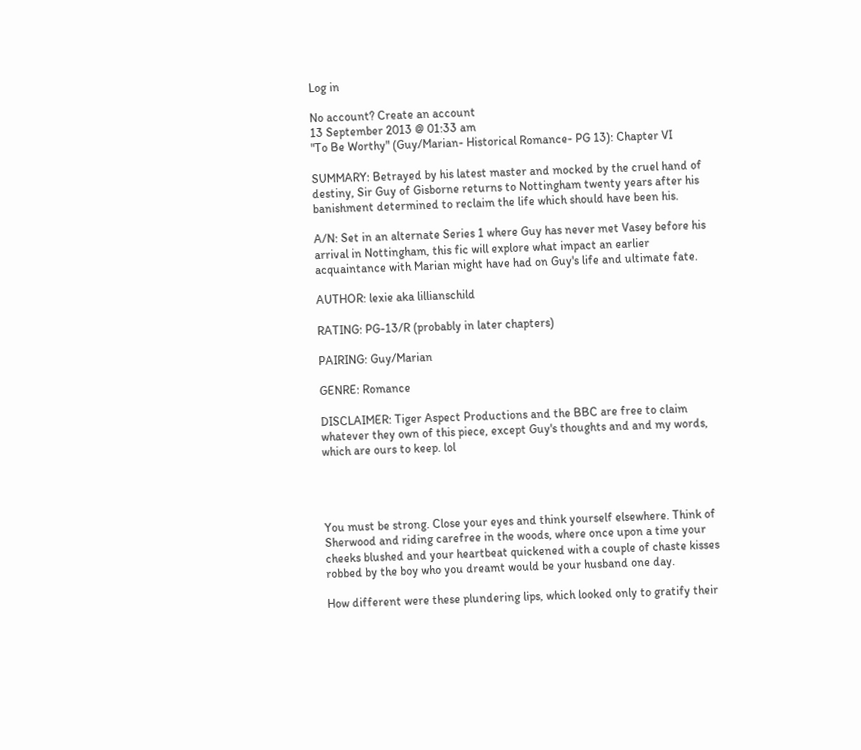Log in

No account? Create an account
13 September 2013 @ 01:33 am
"To Be Worthy" (Guy/Marian- Historical Romance- PG 13): Chapter VI

SUMMARY: Betrayed by his latest master and mocked by the cruel hand of destiny, Sir Guy of Gisborne returns to Nottingham twenty years after his banishment determined to reclaim the life which should have been his.

A/N: Set in an alternate Series 1 where Guy has never met Vasey before his arrival in Nottingham, this fic will explore what impact an earlier acquaintance with Marian might have had on Guy's life and ultimate fate.

AUTHOR: lexie aka lillianschild

RATING: PG-13/R (probably in later chapters)

PAIRING: Guy/Marian

GENRE: Romance

DISCLAIMER: Tiger Aspect Productions and the BBC are free to claim whatever they own of this piece, except Guy's thoughts and and my words, which are ours to keep. lol




You must be strong. Close your eyes and think yourself elsewhere. Think of Sherwood and riding carefree in the woods, where once upon a time your cheeks blushed and your heartbeat quickened with a couple of chaste kisses robbed by the boy who you dreamt would be your husband one day.

How different were these plundering lips, which looked only to gratify their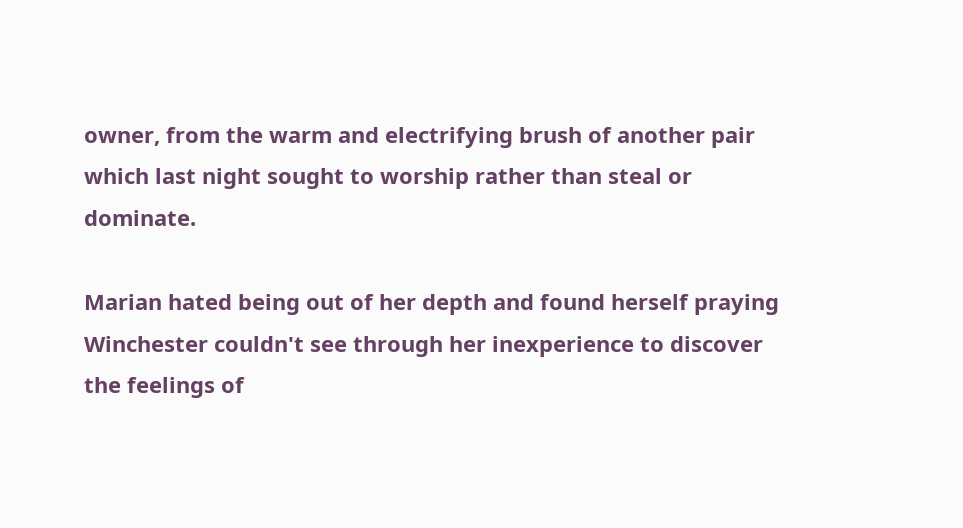owner, from the warm and electrifying brush of another pair which last night sought to worship rather than steal or dominate.

Marian hated being out of her depth and found herself praying Winchester couldn't see through her inexperience to discover the feelings of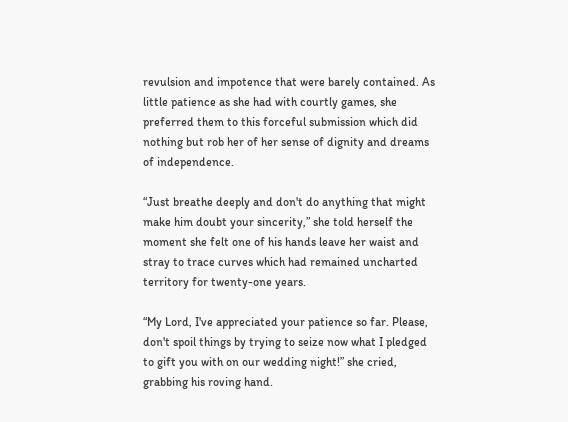revulsion and impotence that were barely contained. As little patience as she had with courtly games, she preferred them to this forceful submission which did nothing but rob her of her sense of dignity and dreams of independence.

“Just breathe deeply and don't do anything that might make him doubt your sincerity,” she told herself the moment she felt one of his hands leave her waist and stray to trace curves which had remained uncharted territory for twenty-one years.

“My Lord, I've appreciated your patience so far. Please, don't spoil things by trying to seize now what I pledged to gift you with on our wedding night!” she cried, grabbing his roving hand.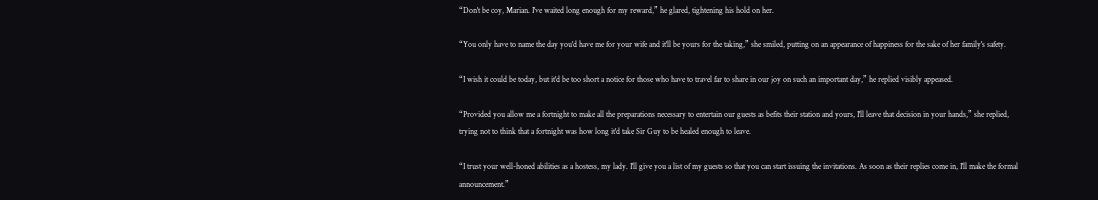“Don't be coy, Marian. I've waited long enough for my reward,” he glared, tightening his hold on her.

“You only have to name the day you'd have me for your wife and it'll be yours for the taking,” she smiled, putting on an appearance of happiness for the sake of her family's safety.

“I wish it could be today, but it'd be too short a notice for those who have to travel far to share in our joy on such an important day,” he replied visibly appeased.

“Provided you allow me a fortnight to make all the preparations necessary to entertain our guests as befits their station and yours, I'll leave that decision in your hands,” she replied, trying not to think that a fortnight was how long it'd take Sir Guy to be healed enough to leave.

“I trust your well-honed abilities as a hostess, my lady. I'll give you a list of my guests so that you can start issuing the invitations. As soon as their replies come in, I'll make the formal announcement.”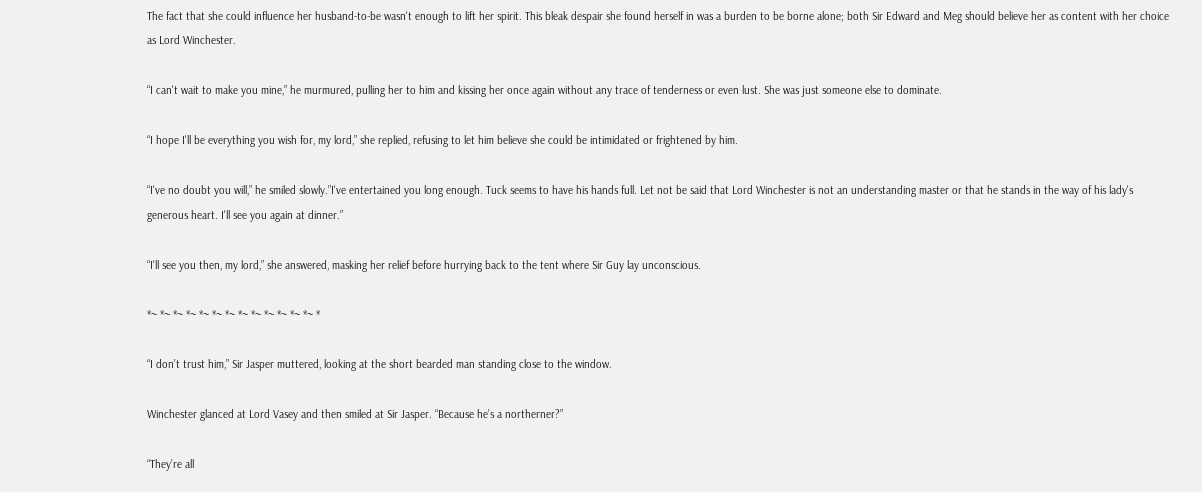The fact that she could influence her husband-to-be wasn't enough to lift her spirit. This bleak despair she found herself in was a burden to be borne alone; both Sir Edward and Meg should believe her as content with her choice as Lord Winchester.

“I can't wait to make you mine,” he murmured, pulling her to him and kissing her once again without any trace of tenderness or even lust. She was just someone else to dominate.

“I hope I'll be everything you wish for, my lord,” she replied, refusing to let him believe she could be intimidated or frightened by him.

“I've no doubt you will,” he smiled slowly.”I've entertained you long enough. Tuck seems to have his hands full. Let not be said that Lord Winchester is not an understanding master or that he stands in the way of his lady's generous heart. I'll see you again at dinner.”

“I'll see you then, my lord,” she answered, masking her relief before hurrying back to the tent where Sir Guy lay unconscious.

*~ *~ *~ *~ *~ *~ *~ *~ *~ *~ *~ *~ *~ *

“I don’t trust him,” Sir Jasper muttered, looking at the short bearded man standing close to the window.

Winchester glanced at Lord Vasey and then smiled at Sir Jasper. “Because he’s a northerner?”

“They’re all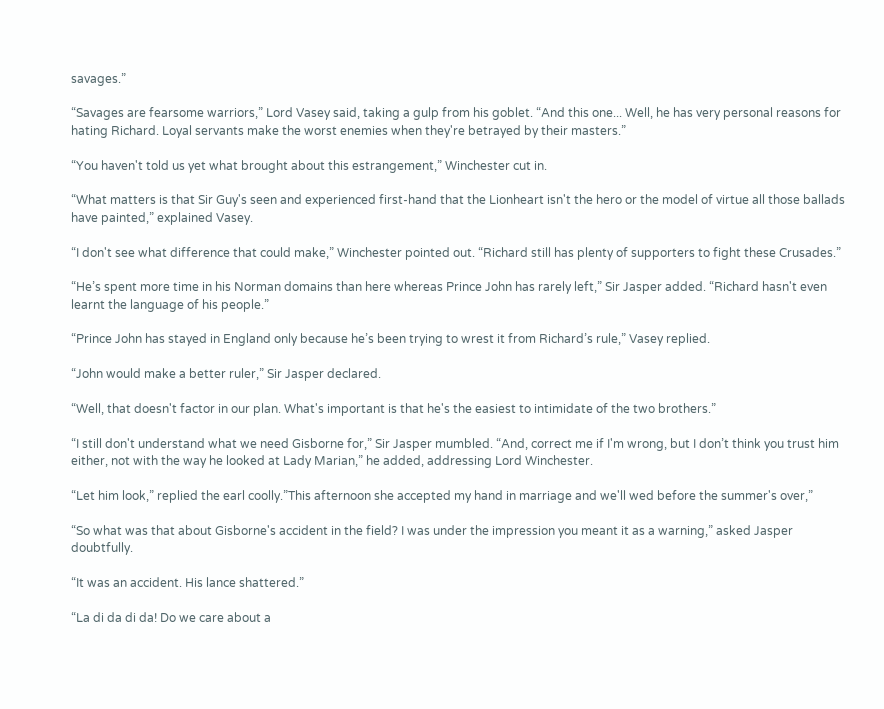savages.”

“Savages are fearsome warriors,” Lord Vasey said, taking a gulp from his goblet. “And this one... Well, he has very personal reasons for hating Richard. Loyal servants make the worst enemies when they're betrayed by their masters.”

“You haven't told us yet what brought about this estrangement,” Winchester cut in.

“What matters is that Sir Guy's seen and experienced first-hand that the Lionheart isn't the hero or the model of virtue all those ballads have painted,” explained Vasey.

“I don't see what difference that could make,” Winchester pointed out. “Richard still has plenty of supporters to fight these Crusades.”

“He’s spent more time in his Norman domains than here whereas Prince John has rarely left,” Sir Jasper added. “Richard hasn't even learnt the language of his people.”

“Prince John has stayed in England only because he’s been trying to wrest it from Richard’s rule,” Vasey replied.

“John would make a better ruler,” Sir Jasper declared.

“Well, that doesn't factor in our plan. What's important is that he's the easiest to intimidate of the two brothers.”

“I still don't understand what we need Gisborne for,” Sir Jasper mumbled. “And, correct me if I'm wrong, but I don’t think you trust him either, not with the way he looked at Lady Marian,” he added, addressing Lord Winchester.

“Let him look,” replied the earl coolly.”This afternoon she accepted my hand in marriage and we'll wed before the summer's over,”

“So what was that about Gisborne's accident in the field? I was under the impression you meant it as a warning,” asked Jasper doubtfully.

“It was an accident. His lance shattered.”

“La di da di da! Do we care about a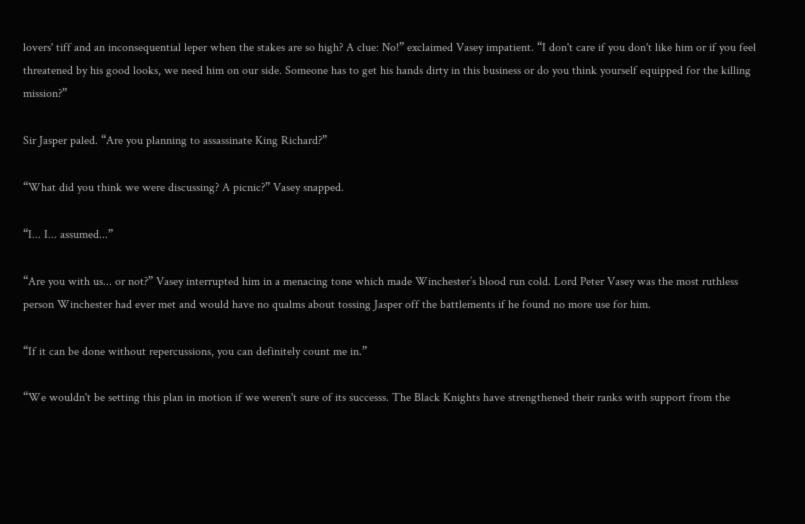lovers' tiff and an inconsequential leper when the stakes are so high? A clue: No!” exclaimed Vasey impatient. “I don't care if you don't like him or if you feel threatened by his good looks, we need him on our side. Someone has to get his hands dirty in this business or do you think yourself equipped for the killing mission?”

Sir Jasper paled. “Are you planning to assassinate King Richard?”

“What did you think we were discussing? A picnic?” Vasey snapped.

“I... I... assumed...”

“Are you with us... or not?” Vasey interrupted him in a menacing tone which made Winchester’s blood run cold. Lord Peter Vasey was the most ruthless person Winchester had ever met and would have no qualms about tossing Jasper off the battlements if he found no more use for him.

“If it can be done without repercussions, you can definitely count me in.”

“We wouldn't be setting this plan in motion if we weren't sure of its successs. The Black Knights have strengthened their ranks with support from the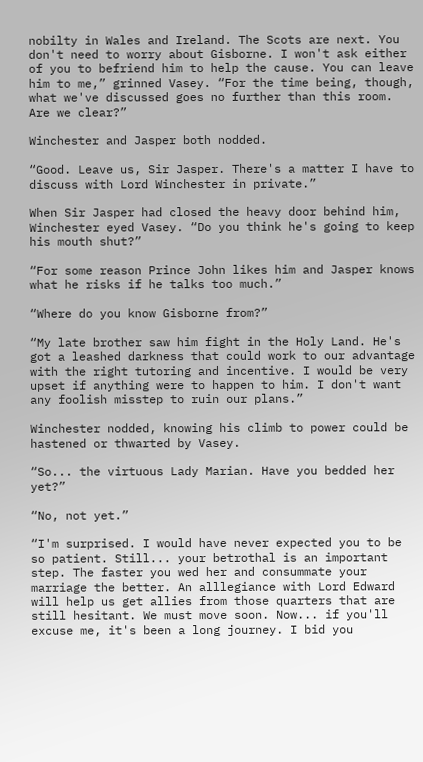nobilty in Wales and Ireland. The Scots are next. You don't need to worry about Gisborne. I won't ask either of you to befriend him to help the cause. You can leave him to me,” grinned Vasey. “For the time being, though, what we've discussed goes no further than this room. Are we clear?”

Winchester and Jasper both nodded.

“Good. Leave us, Sir Jasper. There's a matter I have to discuss with Lord Winchester in private.”

When Sir Jasper had closed the heavy door behind him, Winchester eyed Vasey. “Do you think he's going to keep his mouth shut?”

“For some reason Prince John likes him and Jasper knows what he risks if he talks too much.”

“Where do you know Gisborne from?”

“My late brother saw him fight in the Holy Land. He's got a leashed darkness that could work to our advantage with the right tutoring and incentive. I would be very upset if anything were to happen to him. I don't want any foolish misstep to ruin our plans.”

Winchester nodded, knowing his climb to power could be hastened or thwarted by Vasey.

“So... the virtuous Lady Marian. Have you bedded her yet?”

“No, not yet.”

“I'm surprised. I would have never expected you to be so patient. Still... your betrothal is an important step. The faster you wed her and consummate your marriage the better. An alllegiance with Lord Edward will help us get allies from those quarters that are still hesitant. We must move soon. Now... if you'll excuse me, it's been a long journey. I bid you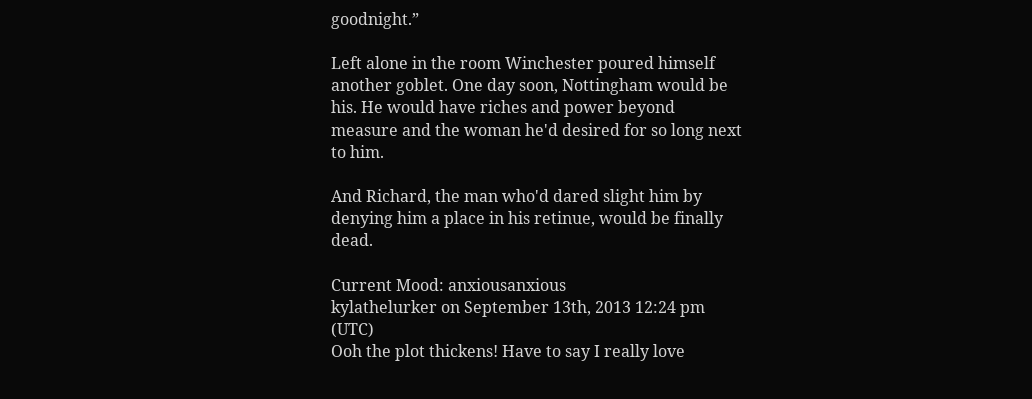goodnight.”

Left alone in the room Winchester poured himself another goblet. One day soon, Nottingham would be his. He would have riches and power beyond measure and the woman he'd desired for so long next to him.

And Richard, the man who'd dared slight him by denying him a place in his retinue, would be finally dead.

Current Mood: anxiousanxious
kylathelurker on September 13th, 2013 12:24 pm (UTC)
Ooh the plot thickens! Have to say I really love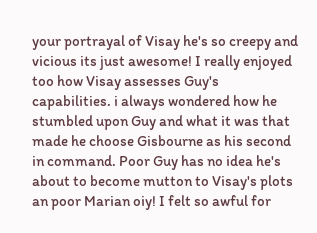your portrayal of Visay he's so creepy and vicious its just awesome! I really enjoyed too how Visay assesses Guy's capabilities. i always wondered how he stumbled upon Guy and what it was that made he choose Gisbourne as his second in command. Poor Guy has no idea he's about to become mutton to Visay's plots an poor Marian oiy! I felt so awful for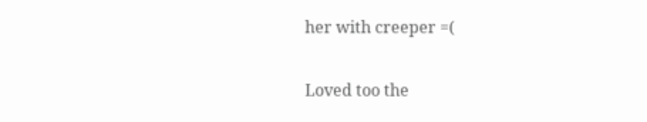her with creeper =(

Loved too the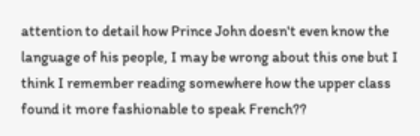attention to detail how Prince John doesn't even know the language of his people, I may be wrong about this one but I think I remember reading somewhere how the upper class found it more fashionable to speak French??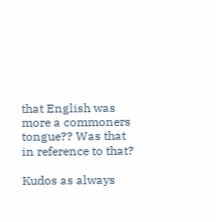that English was more a commoners tongue?? Was that in reference to that?

Kudos as always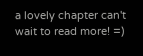a lovely chapter can't wait to read more! =)